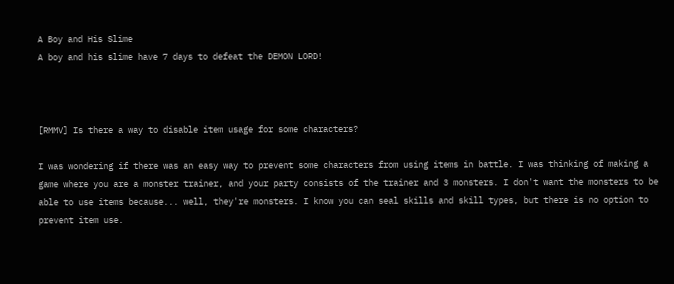A Boy and His Slime
A boy and his slime have 7 days to defeat the DEMON LORD!



[RMMV] Is there a way to disable item usage for some characters?

I was wondering if there was an easy way to prevent some characters from using items in battle. I was thinking of making a game where you are a monster trainer, and your party consists of the trainer and 3 monsters. I don't want the monsters to be able to use items because... well, they're monsters. I know you can seal skills and skill types, but there is no option to prevent item use.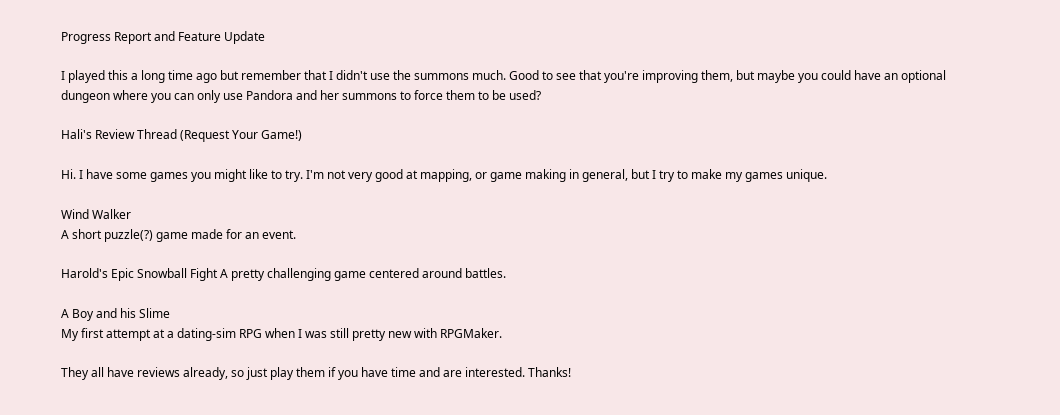Progress Report and Feature Update

I played this a long time ago but remember that I didn't use the summons much. Good to see that you're improving them, but maybe you could have an optional dungeon where you can only use Pandora and her summons to force them to be used?

Hali's Review Thread (Request Your Game!)

Hi. I have some games you might like to try. I'm not very good at mapping, or game making in general, but I try to make my games unique.

Wind Walker
A short puzzle(?) game made for an event.

Harold's Epic Snowball Fight A pretty challenging game centered around battles.

A Boy and his Slime
My first attempt at a dating-sim RPG when I was still pretty new with RPGMaker.

They all have reviews already, so just play them if you have time and are interested. Thanks!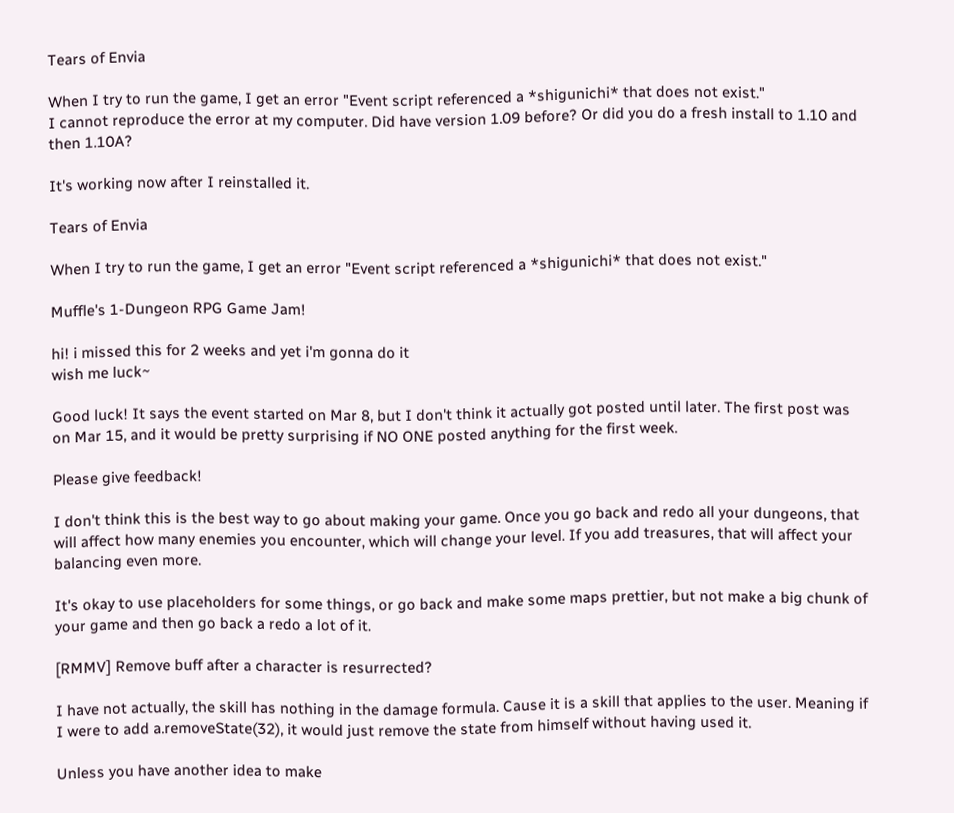Tears of Envia

When I try to run the game, I get an error "Event script referenced a *shigunichi* that does not exist."
I cannot reproduce the error at my computer. Did have version 1.09 before? Or did you do a fresh install to 1.10 and then 1.10A?

It's working now after I reinstalled it.

Tears of Envia

When I try to run the game, I get an error "Event script referenced a *shigunichi* that does not exist."

Muffle's 1-Dungeon RPG Game Jam!

hi! i missed this for 2 weeks and yet i'm gonna do it
wish me luck~

Good luck! It says the event started on Mar 8, but I don't think it actually got posted until later. The first post was on Mar 15, and it would be pretty surprising if NO ONE posted anything for the first week.

Please give feedback!

I don't think this is the best way to go about making your game. Once you go back and redo all your dungeons, that will affect how many enemies you encounter, which will change your level. If you add treasures, that will affect your balancing even more.

It's okay to use placeholders for some things, or go back and make some maps prettier, but not make a big chunk of your game and then go back a redo a lot of it.

[RMMV] Remove buff after a character is resurrected?

I have not actually, the skill has nothing in the damage formula. Cause it is a skill that applies to the user. Meaning if I were to add a.removeState(32), it would just remove the state from himself without having used it.

Unless you have another idea to make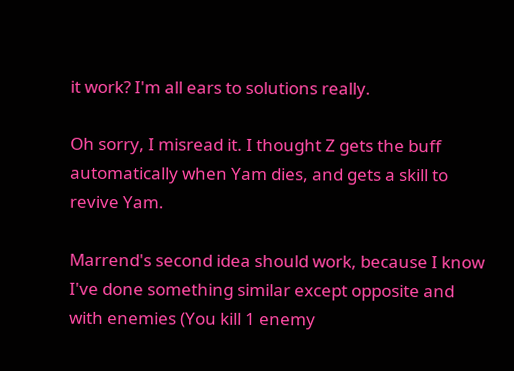it work? I'm all ears to solutions really.

Oh sorry, I misread it. I thought Z gets the buff automatically when Yam dies, and gets a skill to revive Yam.

Marrend's second idea should work, because I know I've done something similar except opposite and with enemies (You kill 1 enemy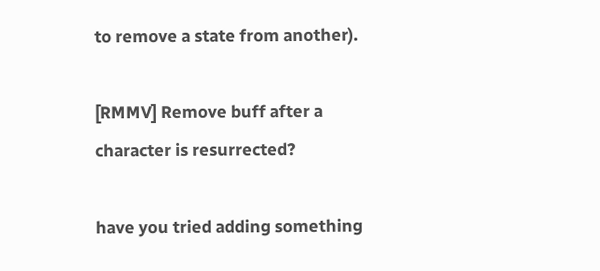to remove a state from another).

[RMMV] Remove buff after a character is resurrected?

have you tried adding something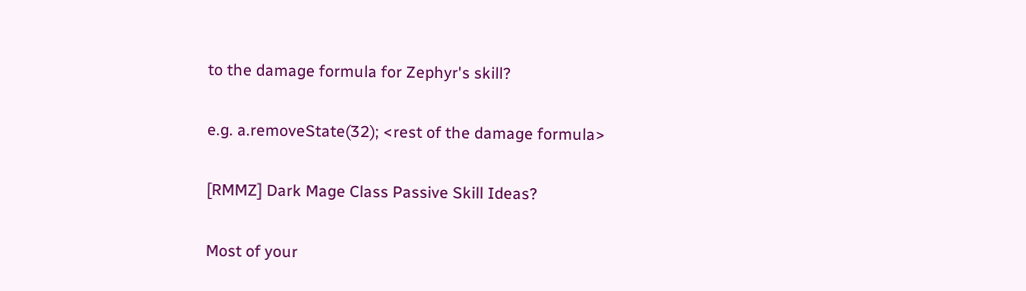to the damage formula for Zephyr's skill?

e.g. a.removeState(32); <rest of the damage formula>

[RMMZ] Dark Mage Class Passive Skill Ideas?

Most of your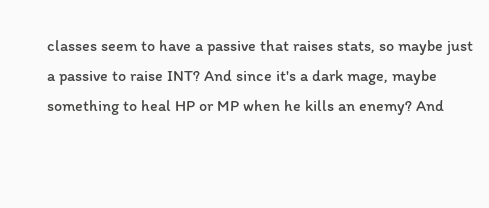classes seem to have a passive that raises stats, so maybe just a passive to raise INT? And since it's a dark mage, maybe something to heal HP or MP when he kills an enemy? And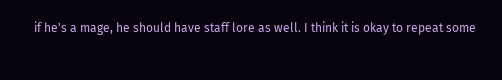if he's a mage, he should have staff lore as well. I think it is okay to repeat some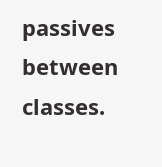passives between classes.